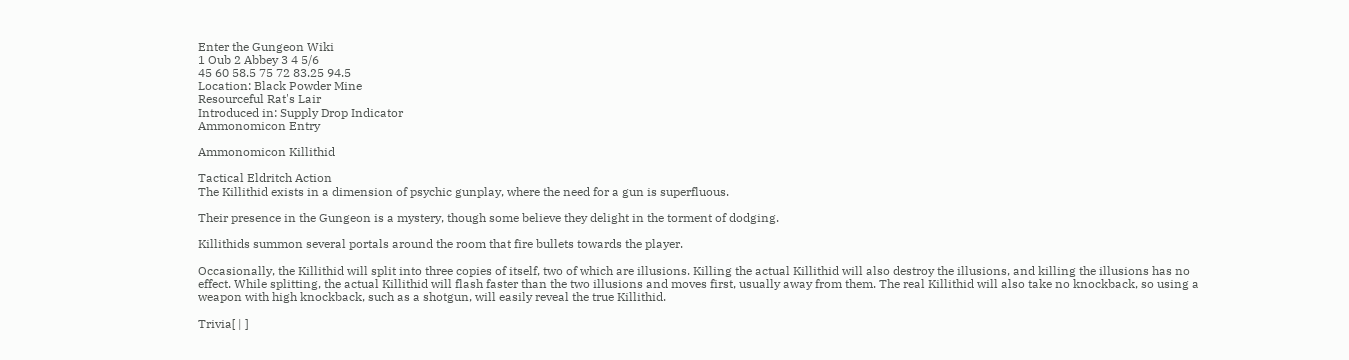Enter the Gungeon Wiki
1 Oub 2 Abbey 3 4 5/6
45 60 58.5 75 72 83.25 94.5
Location: Black Powder Mine
Resourceful Rat's Lair
Introduced in: Supply Drop Indicator
Ammonomicon Entry

Ammonomicon Killithid

Tactical Eldritch Action
The Killithid exists in a dimension of psychic gunplay, where the need for a gun is superfluous.

Their presence in the Gungeon is a mystery, though some believe they delight in the torment of dodging.

Killithids summon several portals around the room that fire bullets towards the player.

Occasionally, the Killithid will split into three copies of itself, two of which are illusions. Killing the actual Killithid will also destroy the illusions, and killing the illusions has no effect. While splitting, the actual Killithid will flash faster than the two illusions and moves first, usually away from them. The real Killithid will also take no knockback, so using a weapon with high knockback, such as a shotgun, will easily reveal the true Killithid.

Trivia[ | ]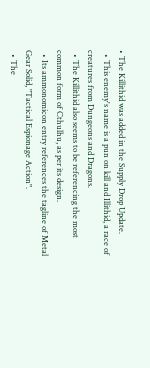• The Killithid was added in the Supply Drop Update.
  • This enemy's name is a pun on kill and Illithid, a race of creatures from Dungeons and Dragons.
  • The Killithid also seems to be referencing the most common form of Cthulhu, as per its design.
  • Its ammonomicon entry references the tagline of Metal Gear Solid, "Tactical Espionage Action".
  • The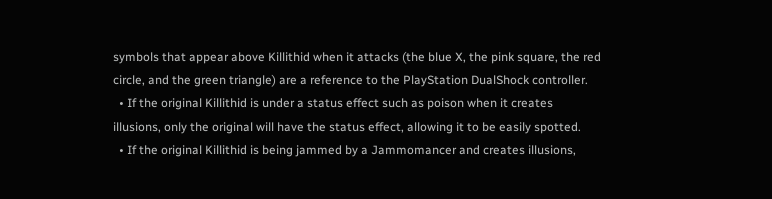symbols that appear above Killithid when it attacks (the blue X, the pink square, the red circle, and the green triangle) are a reference to the PlayStation DualShock controller.
  • If the original Killithid is under a status effect such as poison when it creates illusions, only the original will have the status effect, allowing it to be easily spotted.
  • If the original Killithid is being jammed by a Jammomancer and creates illusions,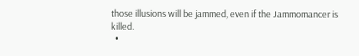those illusions will be jammed, even if the Jammomancer is killed.
  •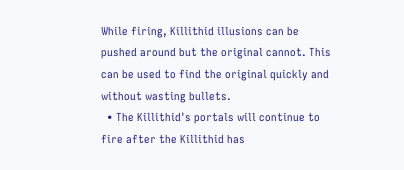While firing, Killithid illusions can be pushed around but the original cannot. This can be used to find the original quickly and without wasting bullets.
  • The Killithid's portals will continue to fire after the Killithid has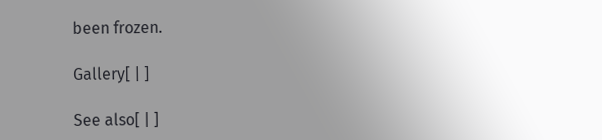been frozen.

Gallery[ | ]

See also[ | ]